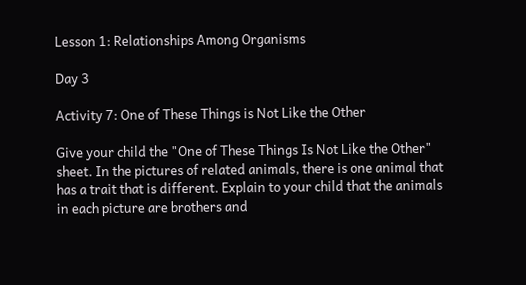Lesson 1: Relationships Among Organisms

Day 3

Activity 7: One of These Things is Not Like the Other

Give your child the "One of These Things Is Not Like the Other" sheet. In the pictures of related animals, there is one animal that has a trait that is different. Explain to your child that the animals in each picture are brothers and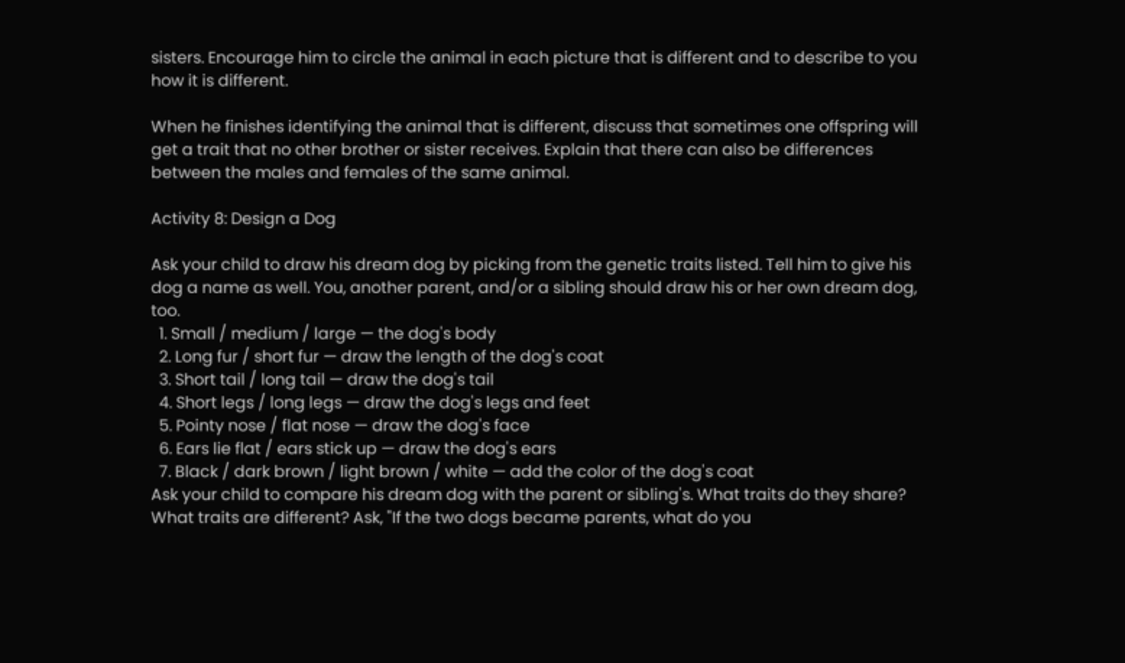sisters. Encourage him to circle the animal in each picture that is different and to describe to you how it is different.

When he finishes identifying the animal that is different, discuss that sometimes one offspring will get a trait that no other brother or sister receives. Explain that there can also be differences between the males and females of the same animal.

Activity 8: Design a Dog

Ask your child to draw his dream dog by picking from the genetic traits listed. Tell him to give his dog a name as well. You, another parent, and/or a sibling should draw his or her own dream dog, too.
  1. Small / medium / large — the dog's body
  2. Long fur / short fur — draw the length of the dog's coat
  3. Short tail / long tail — draw the dog's tail
  4. Short legs / long legs — draw the dog's legs and feet
  5. Pointy nose / flat nose — draw the dog's face
  6. Ears lie flat / ears stick up — draw the dog's ears
  7. Black / dark brown / light brown / white — add the color of the dog's coat
Ask your child to compare his dream dog with the parent or sibling's. What traits do they share? What traits are different? Ask, "If the two dogs became parents, what do you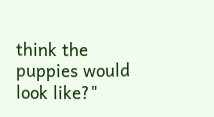think the puppies would look like?"